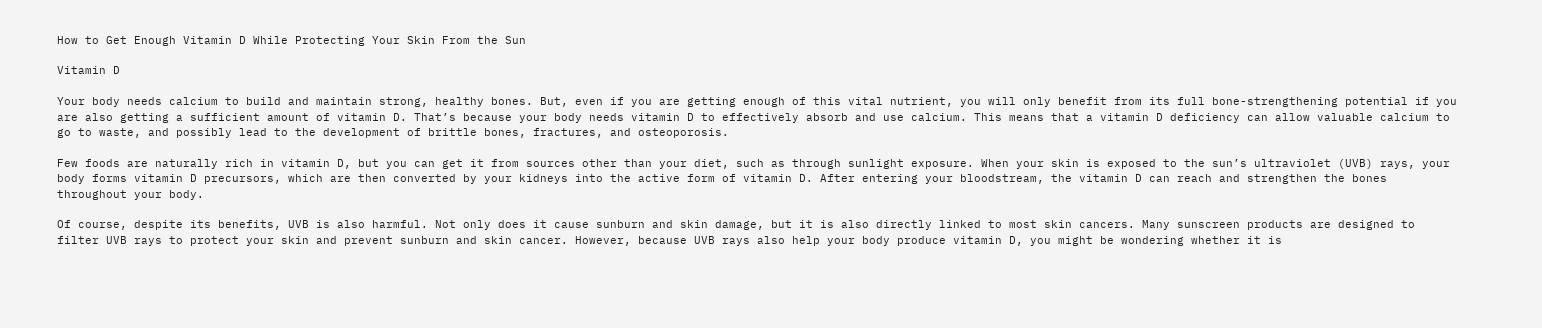How to Get Enough Vitamin D While Protecting Your Skin From the Sun

Vitamin D

Your body needs calcium to build and maintain strong, healthy bones. But, even if you are getting enough of this vital nutrient, you will only benefit from its full bone-strengthening potential if you are also getting a sufficient amount of vitamin D. That’s because your body needs vitamin D to effectively absorb and use calcium. This means that a vitamin D deficiency can allow valuable calcium to go to waste, and possibly lead to the development of brittle bones, fractures, and osteoporosis.

Few foods are naturally rich in vitamin D, but you can get it from sources other than your diet, such as through sunlight exposure. When your skin is exposed to the sun’s ultraviolet (UVB) rays, your body forms vitamin D precursors, which are then converted by your kidneys into the active form of vitamin D. After entering your bloodstream, the vitamin D can reach and strengthen the bones throughout your body.

Of course, despite its benefits, UVB is also harmful. Not only does it cause sunburn and skin damage, but it is also directly linked to most skin cancers. Many sunscreen products are designed to filter UVB rays to protect your skin and prevent sunburn and skin cancer. However, because UVB rays also help your body produce vitamin D, you might be wondering whether it is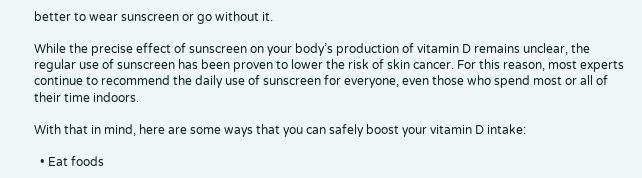better to wear sunscreen or go without it.

While the precise effect of sunscreen on your body’s production of vitamin D remains unclear, the regular use of sunscreen has been proven to lower the risk of skin cancer. For this reason, most experts continue to recommend the daily use of sunscreen for everyone, even those who spend most or all of their time indoors.

With that in mind, here are some ways that you can safely boost your vitamin D intake:

  • Eat foods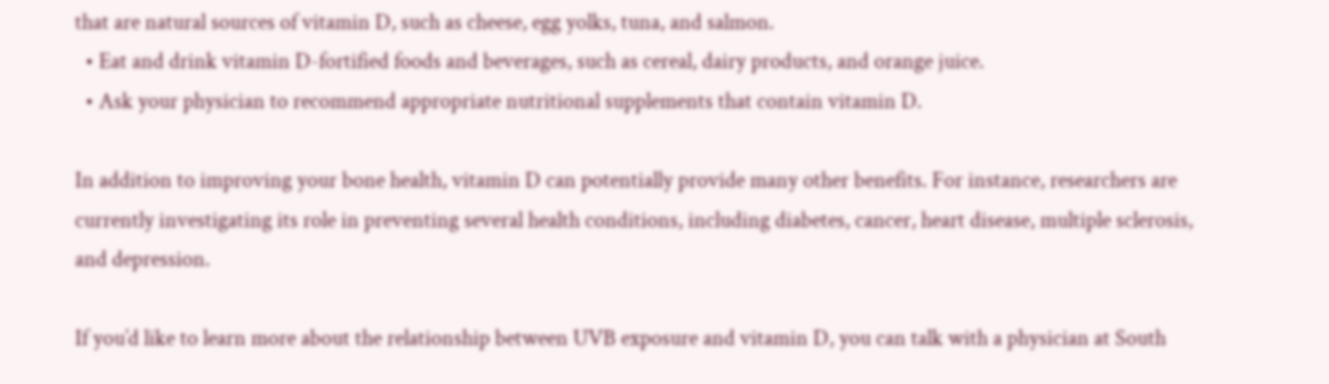that are natural sources of vitamin D, such as cheese, egg yolks, tuna, and salmon.
  • Eat and drink vitamin D-fortified foods and beverages, such as cereal, dairy products, and orange juice.
  • Ask your physician to recommend appropriate nutritional supplements that contain vitamin D.

In addition to improving your bone health, vitamin D can potentially provide many other benefits. For instance, researchers are currently investigating its role in preventing several health conditions, including diabetes, cancer, heart disease, multiple sclerosis, and depression.

If you’d like to learn more about the relationship between UVB exposure and vitamin D, you can talk with a physician at South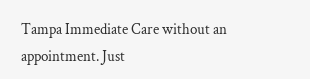Tampa Immediate Care without an appointment. Just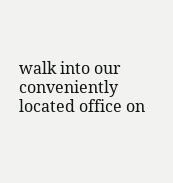walk into our conveniently located office on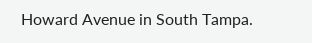Howard Avenue in South Tampa.